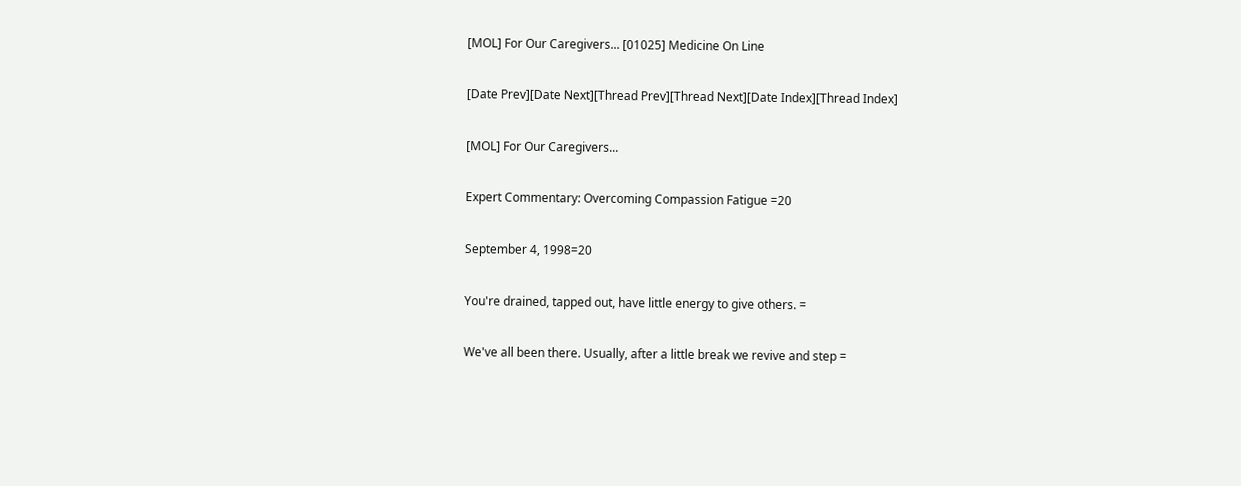[MOL] For Our Caregivers... [01025] Medicine On Line

[Date Prev][Date Next][Thread Prev][Thread Next][Date Index][Thread Index]

[MOL] For Our Caregivers...

Expert Commentary: Overcoming Compassion Fatigue =20

September 4, 1998=20

You're drained, tapped out, have little energy to give others. =

We've all been there. Usually, after a little break we revive and step =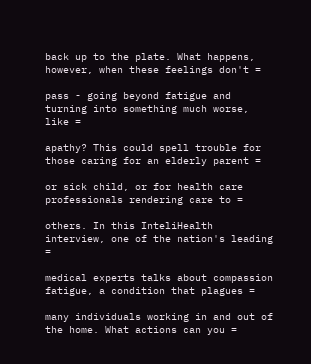back up to the plate. What happens, however, when these feelings don't =

pass - going beyond fatigue and turning into something much worse, like =

apathy? This could spell trouble for those caring for an elderly parent =

or sick child, or for health care professionals rendering care to =

others. In this InteliHealth interview, one of the nation's leading =

medical experts talks about compassion fatigue, a condition that plagues =

many individuals working in and out of the home. What actions can you =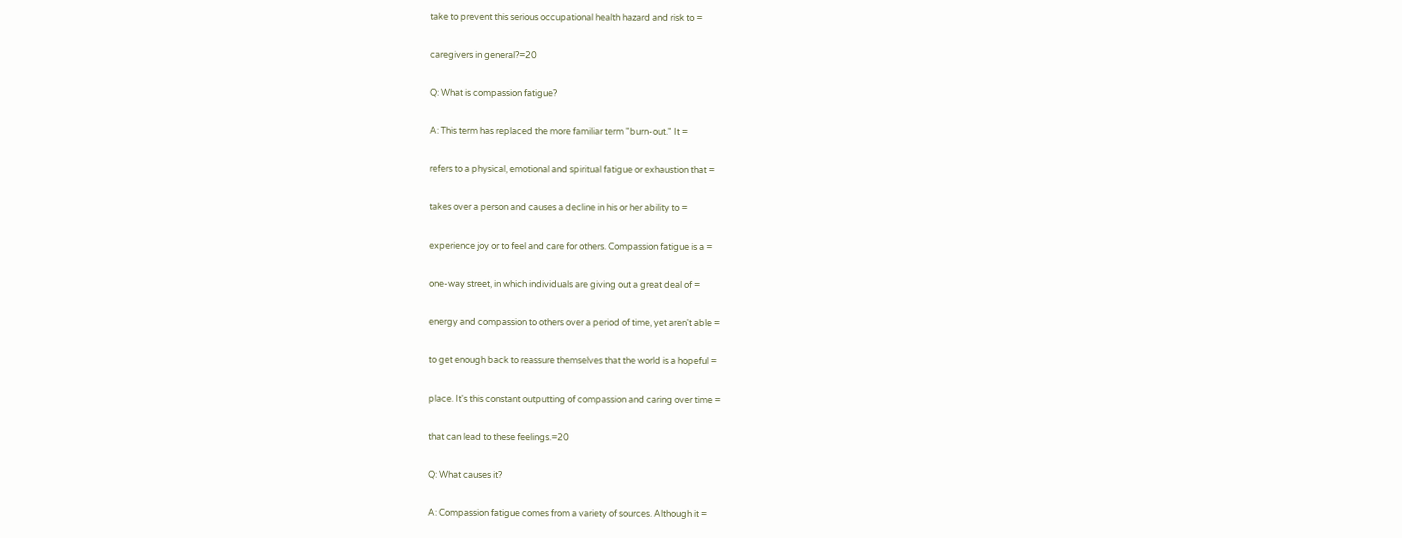take to prevent this serious occupational health hazard and risk to =

caregivers in general?=20

Q: What is compassion fatigue?

A: This term has replaced the more familiar term "burn-out." It =

refers to a physical, emotional and spiritual fatigue or exhaustion that =

takes over a person and causes a decline in his or her ability to =

experience joy or to feel and care for others. Compassion fatigue is a =

one-way street, in which individuals are giving out a great deal of =

energy and compassion to others over a period of time, yet aren't able =

to get enough back to reassure themselves that the world is a hopeful =

place. It's this constant outputting of compassion and caring over time =

that can lead to these feelings.=20

Q: What causes it?

A: Compassion fatigue comes from a variety of sources. Although it =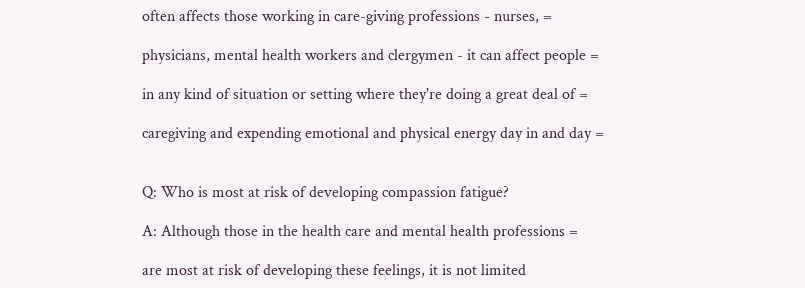often affects those working in care-giving professions - nurses, =

physicians, mental health workers and clergymen - it can affect people =

in any kind of situation or setting where they're doing a great deal of =

caregiving and expending emotional and physical energy day in and day =


Q: Who is most at risk of developing compassion fatigue?

A: Although those in the health care and mental health professions =

are most at risk of developing these feelings, it is not limited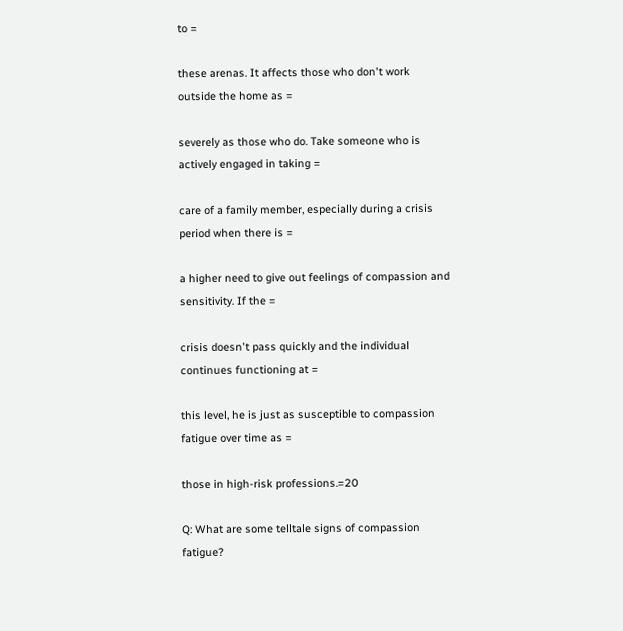to =

these arenas. It affects those who don't work outside the home as =

severely as those who do. Take someone who is actively engaged in taking =

care of a family member, especially during a crisis period when there is =

a higher need to give out feelings of compassion and sensitivity. If the =

crisis doesn't pass quickly and the individual continues functioning at =

this level, he is just as susceptible to compassion fatigue over time as =

those in high-risk professions.=20

Q: What are some telltale signs of compassion fatigue?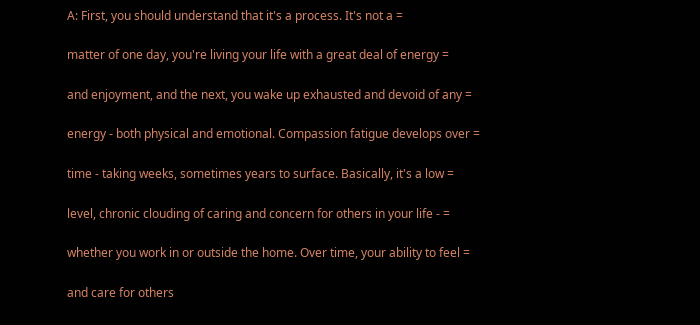A: First, you should understand that it's a process. It's not a =

matter of one day, you're living your life with a great deal of energy =

and enjoyment, and the next, you wake up exhausted and devoid of any =

energy - both physical and emotional. Compassion fatigue develops over =

time - taking weeks, sometimes years to surface. Basically, it's a low =

level, chronic clouding of caring and concern for others in your life - =

whether you work in or outside the home. Over time, your ability to feel =

and care for others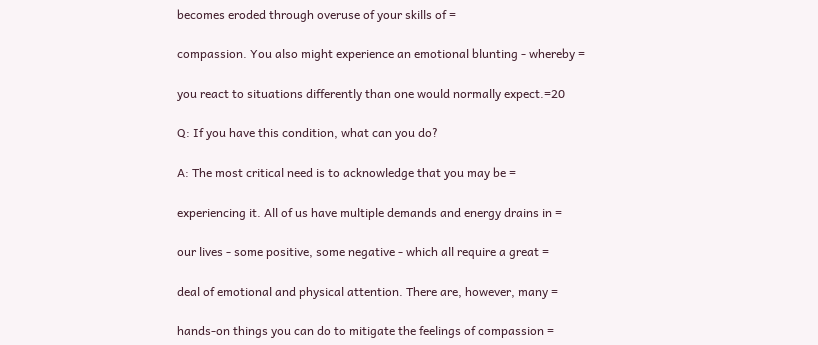becomes eroded through overuse of your skills of =

compassion. You also might experience an emotional blunting - whereby =

you react to situations differently than one would normally expect.=20

Q: If you have this condition, what can you do?

A: The most critical need is to acknowledge that you may be =

experiencing it. All of us have multiple demands and energy drains in =

our lives - some positive, some negative - which all require a great =

deal of emotional and physical attention. There are, however, many =

hands-on things you can do to mitigate the feelings of compassion =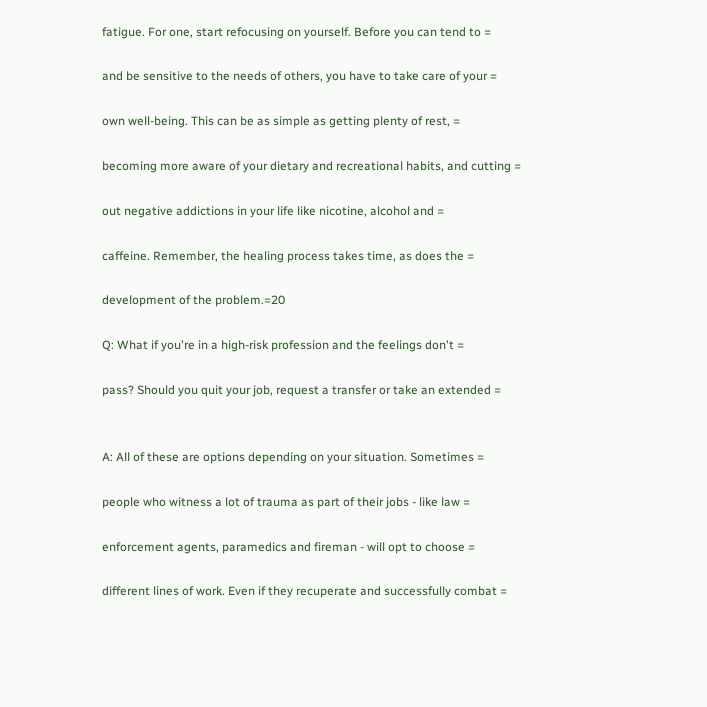fatigue. For one, start refocusing on yourself. Before you can tend to =

and be sensitive to the needs of others, you have to take care of your =

own well-being. This can be as simple as getting plenty of rest, =

becoming more aware of your dietary and recreational habits, and cutting =

out negative addictions in your life like nicotine, alcohol and =

caffeine. Remember, the healing process takes time, as does the =

development of the problem.=20

Q: What if you're in a high-risk profession and the feelings don't =

pass? Should you quit your job, request a transfer or take an extended =


A: All of these are options depending on your situation. Sometimes =

people who witness a lot of trauma as part of their jobs - like law =

enforcement agents, paramedics and fireman - will opt to choose =

different lines of work. Even if they recuperate and successfully combat =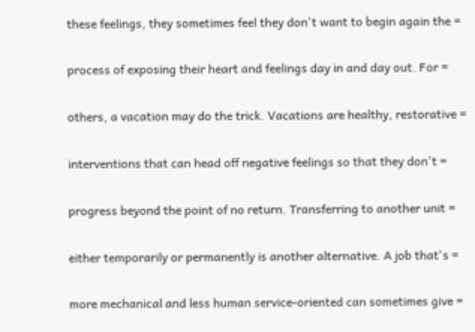these feelings, they sometimes feel they don't want to begin again the =

process of exposing their heart and feelings day in and day out. For =

others, a vacation may do the trick. Vacations are healthy, restorative =

interventions that can head off negative feelings so that they don't =

progress beyond the point of no return. Transferring to another unit =

either temporarily or permanently is another alternative. A job that's =

more mechanical and less human service-oriented can sometimes give =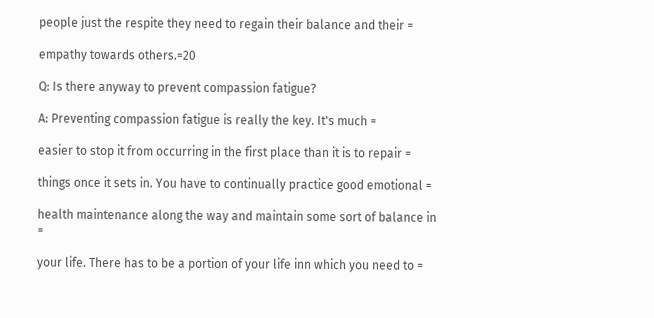people just the respite they need to regain their balance and their =

empathy towards others.=20

Q: Is there anyway to prevent compassion fatigue?

A: Preventing compassion fatigue is really the key. It's much =

easier to stop it from occurring in the first place than it is to repair =

things once it sets in. You have to continually practice good emotional =

health maintenance along the way and maintain some sort of balance in =

your life. There has to be a portion of your life inn which you need to =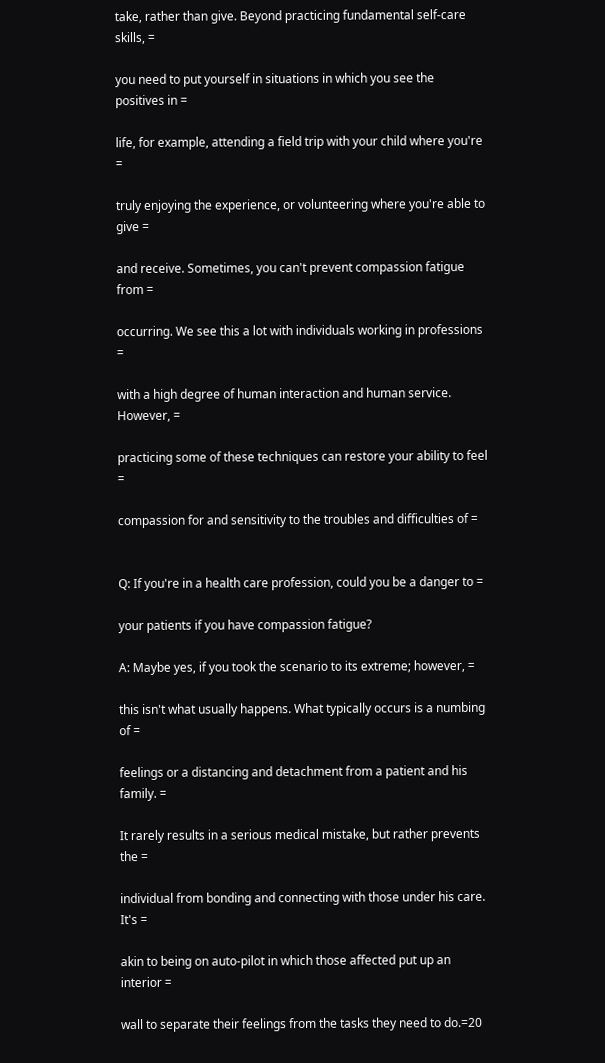take, rather than give. Beyond practicing fundamental self-care skills, =

you need to put yourself in situations in which you see the positives in =

life, for example, attending a field trip with your child where you're =

truly enjoying the experience, or volunteering where you're able to give =

and receive. Sometimes, you can't prevent compassion fatigue from =

occurring. We see this a lot with individuals working in professions =

with a high degree of human interaction and human service. However, =

practicing some of these techniques can restore your ability to feel =

compassion for and sensitivity to the troubles and difficulties of =


Q: If you're in a health care profession, could you be a danger to =

your patients if you have compassion fatigue?

A: Maybe yes, if you took the scenario to its extreme; however, =

this isn't what usually happens. What typically occurs is a numbing of =

feelings or a distancing and detachment from a patient and his family. =

It rarely results in a serious medical mistake, but rather prevents the =

individual from bonding and connecting with those under his care. It's =

akin to being on auto-pilot in which those affected put up an interior =

wall to separate their feelings from the tasks they need to do.=20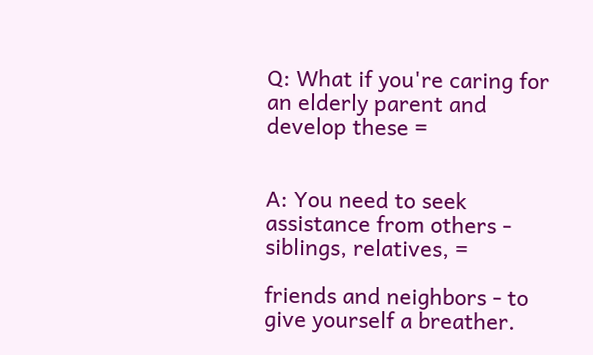Q: What if you're caring for an elderly parent and develop these =


A: You need to seek assistance from others - siblings, relatives, =

friends and neighbors - to give yourself a breather.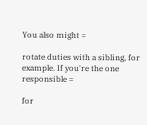You also might =

rotate duties with a sibling, for example. If you're the one responsible =

for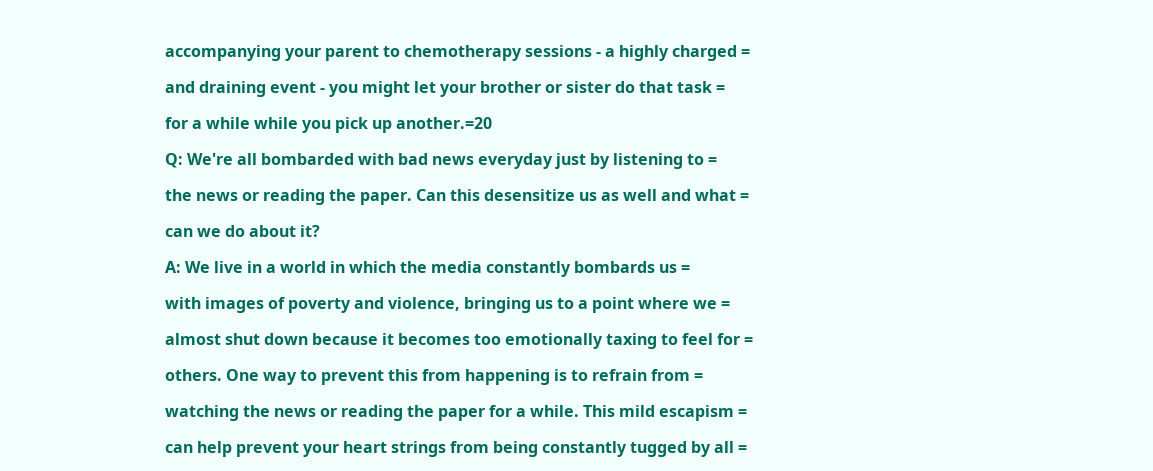accompanying your parent to chemotherapy sessions - a highly charged =

and draining event - you might let your brother or sister do that task =

for a while while you pick up another.=20

Q: We're all bombarded with bad news everyday just by listening to =

the news or reading the paper. Can this desensitize us as well and what =

can we do about it?

A: We live in a world in which the media constantly bombards us =

with images of poverty and violence, bringing us to a point where we =

almost shut down because it becomes too emotionally taxing to feel for =

others. One way to prevent this from happening is to refrain from =

watching the news or reading the paper for a while. This mild escapism =

can help prevent your heart strings from being constantly tugged by all =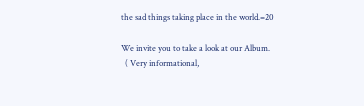the sad things taking place in the world.=20

We invite you to take a look at our Album.
  ( Very informational,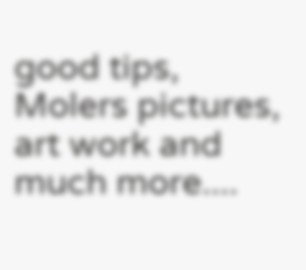good tips, Molers pictures, art work and much more....